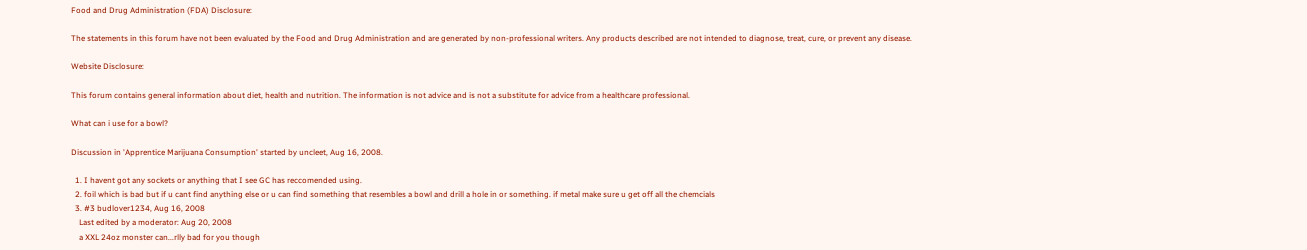Food and Drug Administration (FDA) Disclosure:

The statements in this forum have not been evaluated by the Food and Drug Administration and are generated by non-professional writers. Any products described are not intended to diagnose, treat, cure, or prevent any disease.

Website Disclosure:

This forum contains general information about diet, health and nutrition. The information is not advice and is not a substitute for advice from a healthcare professional.

What can i use for a bowl?

Discussion in 'Apprentice Marijuana Consumption' started by uncleet, Aug 16, 2008.

  1. I havent got any sockets or anything that I see GC has reccomended using.
  2. foil which is bad but if u cant find anything else or u can find something that resembles a bowl and drill a hole in or something. if metal make sure u get off all the chemcials
  3. #3 budlover1234, Aug 16, 2008
    Last edited by a moderator: Aug 20, 2008
    a XXL 24oz monster can...rlly bad for you though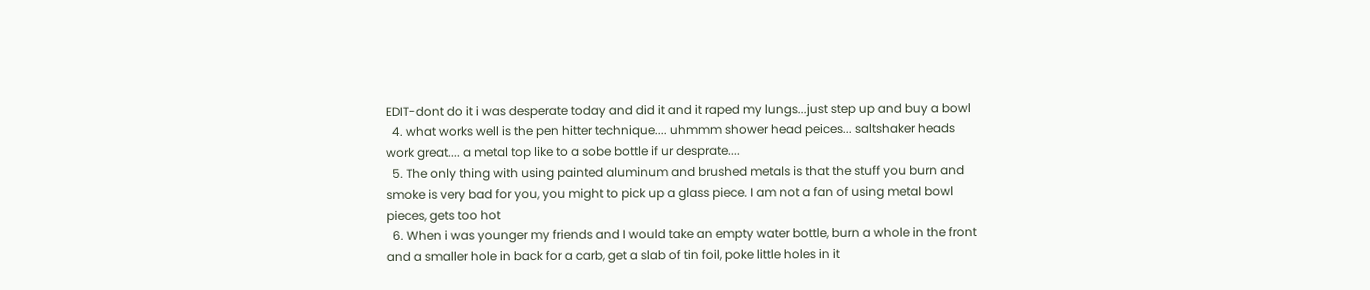EDIT-dont do it i was desperate today and did it and it raped my lungs...just step up and buy a bowl
  4. what works well is the pen hitter technique.... uhmmm shower head peices... saltshaker heads work great.... a metal top like to a sobe bottle if ur desprate....
  5. The only thing with using painted aluminum and brushed metals is that the stuff you burn and smoke is very bad for you, you might to pick up a glass piece. I am not a fan of using metal bowl pieces, gets too hot
  6. When i was younger my friends and I would take an empty water bottle, burn a whole in the front and a smaller hole in back for a carb, get a slab of tin foil, poke little holes in it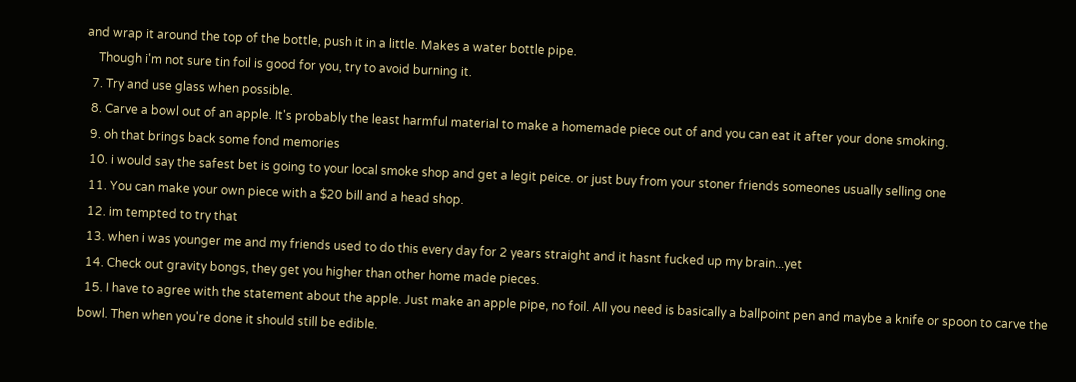and wrap it around the top of the bottle, push it in a little. Makes a water bottle pipe.
    Though i'm not sure tin foil is good for you, try to avoid burning it.
  7. Try and use glass when possible.
  8. Carve a bowl out of an apple. It's probably the least harmful material to make a homemade piece out of and you can eat it after your done smoking.
  9. oh that brings back some fond memories
  10. i would say the safest bet is going to your local smoke shop and get a legit peice. or just buy from your stoner friends someones usually selling one
  11. You can make your own piece with a $20 bill and a head shop.
  12. im tempted to try that
  13. when i was younger me and my friends used to do this every day for 2 years straight and it hasnt fucked up my brain...yet
  14. Check out gravity bongs, they get you higher than other home made pieces.
  15. I have to agree with the statement about the apple. Just make an apple pipe, no foil. All you need is basically a ballpoint pen and maybe a knife or spoon to carve the bowl. Then when you're done it should still be edible.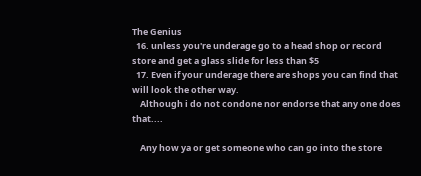The Genius
  16. unless you're underage go to a head shop or record store and get a glass slide for less than $5
  17. Even if your underage there are shops you can find that will look the other way.
    Although i do not condone nor endorse that any one does that....

    Any how ya or get someone who can go into the store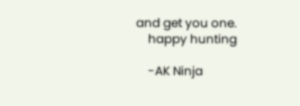and get you one.
    happy hunting

    -AK Ninja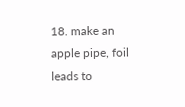18. make an apple pipe, foil leads to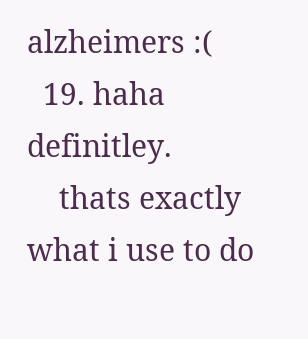alzheimers :(
  19. haha definitley.
    thats exactly what i use to do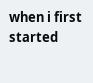when i first started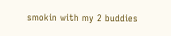smokin with my 2 buddies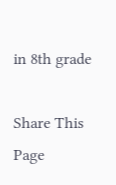in 8th grade

Share This Page